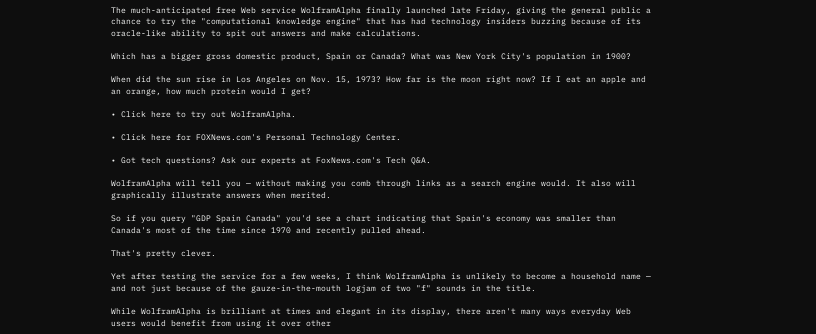The much-anticipated free Web service WolframAlpha finally launched late Friday, giving the general public a chance to try the "computational knowledge engine" that has had technology insiders buzzing because of its oracle-like ability to spit out answers and make calculations.

Which has a bigger gross domestic product, Spain or Canada? What was New York City's population in 1900?

When did the sun rise in Los Angeles on Nov. 15, 1973? How far is the moon right now? If I eat an apple and an orange, how much protein would I get?

• Click here to try out WolframAlpha.

• Click here for FOXNews.com's Personal Technology Center.

• Got tech questions? Ask our experts at FoxNews.com's Tech Q&A.

WolframAlpha will tell you — without making you comb through links as a search engine would. It also will graphically illustrate answers when merited.

So if you query "GDP Spain Canada" you'd see a chart indicating that Spain's economy was smaller than Canada's most of the time since 1970 and recently pulled ahead.

That's pretty clever.

Yet after testing the service for a few weeks, I think WolframAlpha is unlikely to become a household name — and not just because of the gauze-in-the-mouth logjam of two "f" sounds in the title.

While WolframAlpha is brilliant at times and elegant in its display, there aren't many ways everyday Web users would benefit from using it over other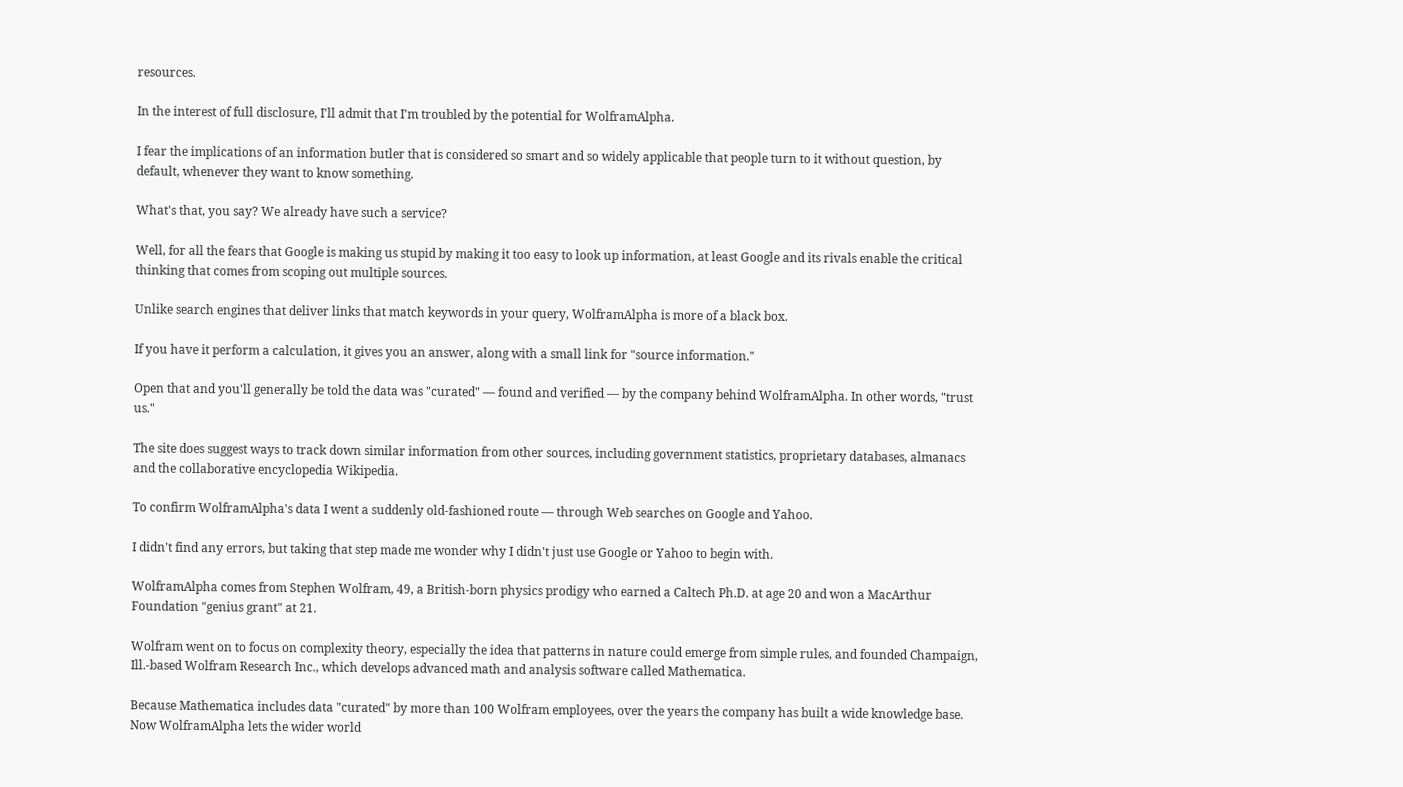resources.

In the interest of full disclosure, I'll admit that I'm troubled by the potential for WolframAlpha.

I fear the implications of an information butler that is considered so smart and so widely applicable that people turn to it without question, by default, whenever they want to know something.

What's that, you say? We already have such a service?

Well, for all the fears that Google is making us stupid by making it too easy to look up information, at least Google and its rivals enable the critical thinking that comes from scoping out multiple sources.

Unlike search engines that deliver links that match keywords in your query, WolframAlpha is more of a black box.

If you have it perform a calculation, it gives you an answer, along with a small link for "source information."

Open that and you'll generally be told the data was "curated" — found and verified — by the company behind WolframAlpha. In other words, "trust us."

The site does suggest ways to track down similar information from other sources, including government statistics, proprietary databases, almanacs and the collaborative encyclopedia Wikipedia.

To confirm WolframAlpha's data I went a suddenly old-fashioned route — through Web searches on Google and Yahoo.

I didn't find any errors, but taking that step made me wonder why I didn't just use Google or Yahoo to begin with.

WolframAlpha comes from Stephen Wolfram, 49, a British-born physics prodigy who earned a Caltech Ph.D. at age 20 and won a MacArthur Foundation "genius grant" at 21.

Wolfram went on to focus on complexity theory, especially the idea that patterns in nature could emerge from simple rules, and founded Champaign, Ill.-based Wolfram Research Inc., which develops advanced math and analysis software called Mathematica.

Because Mathematica includes data "curated" by more than 100 Wolfram employees, over the years the company has built a wide knowledge base. Now WolframAlpha lets the wider world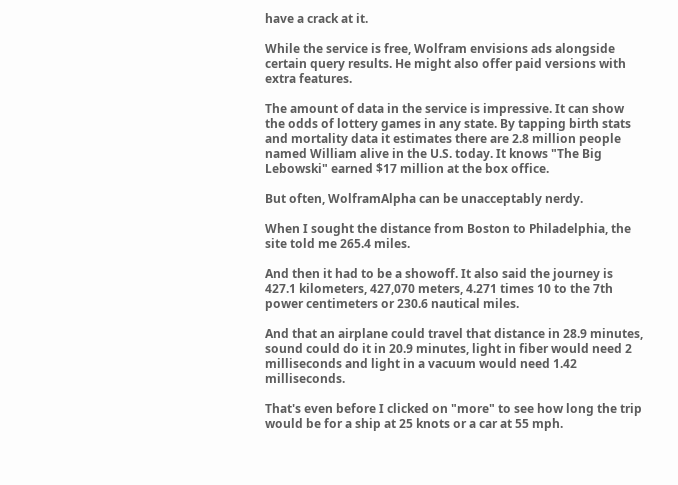have a crack at it.

While the service is free, Wolfram envisions ads alongside certain query results. He might also offer paid versions with extra features.

The amount of data in the service is impressive. It can show the odds of lottery games in any state. By tapping birth stats and mortality data it estimates there are 2.8 million people named William alive in the U.S. today. It knows "The Big Lebowski" earned $17 million at the box office.

But often, WolframAlpha can be unacceptably nerdy.

When I sought the distance from Boston to Philadelphia, the site told me 265.4 miles.

And then it had to be a showoff. It also said the journey is 427.1 kilometers, 427,070 meters, 4.271 times 10 to the 7th power centimeters or 230.6 nautical miles.

And that an airplane could travel that distance in 28.9 minutes, sound could do it in 20.9 minutes, light in fiber would need 2 milliseconds and light in a vacuum would need 1.42 milliseconds.

That's even before I clicked on "more" to see how long the trip would be for a ship at 25 knots or a car at 55 mph.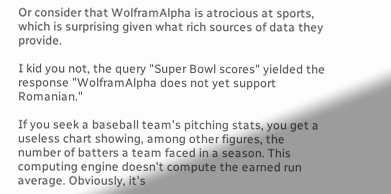Or consider that WolframAlpha is atrocious at sports, which is surprising given what rich sources of data they provide.

I kid you not, the query "Super Bowl scores" yielded the response "WolframAlpha does not yet support Romanian."

If you seek a baseball team's pitching stats, you get a useless chart showing, among other figures, the number of batters a team faced in a season. This computing engine doesn't compute the earned run average. Obviously, it's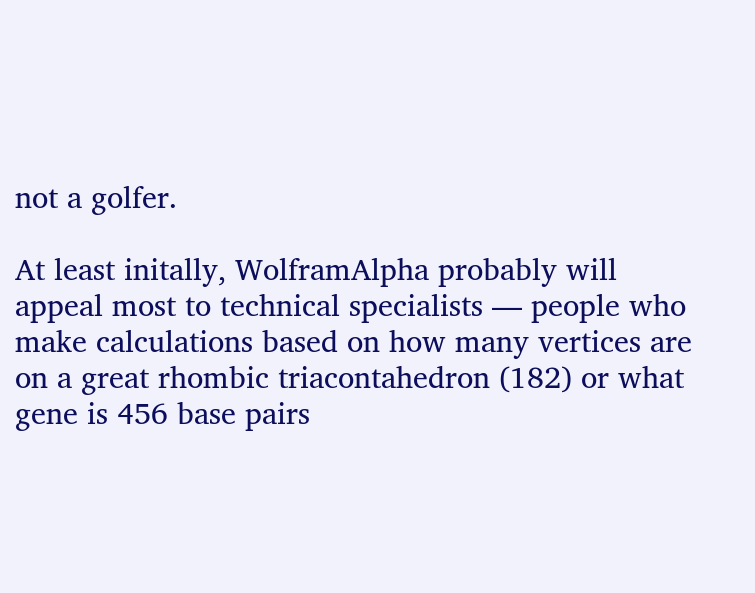not a golfer.

At least initally, WolframAlpha probably will appeal most to technical specialists — people who make calculations based on how many vertices are on a great rhombic triacontahedron (182) or what gene is 456 base pairs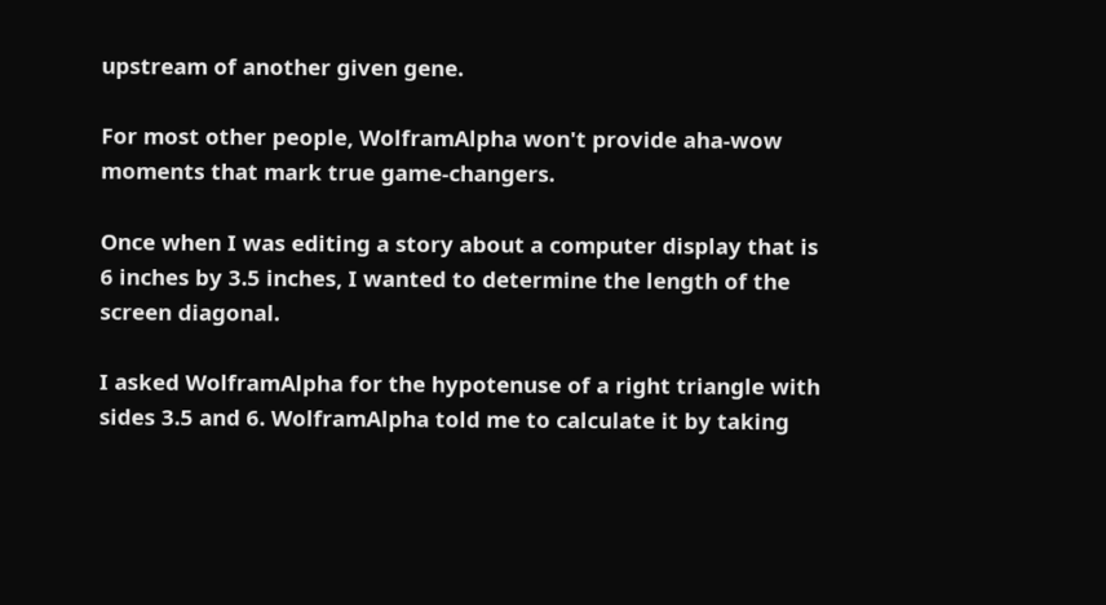upstream of another given gene.

For most other people, WolframAlpha won't provide aha-wow moments that mark true game-changers.

Once when I was editing a story about a computer display that is 6 inches by 3.5 inches, I wanted to determine the length of the screen diagonal.

I asked WolframAlpha for the hypotenuse of a right triangle with sides 3.5 and 6. WolframAlpha told me to calculate it by taking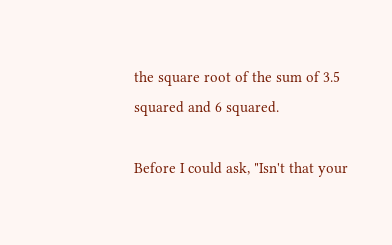the square root of the sum of 3.5 squared and 6 squared.

Before I could ask, "Isn't that your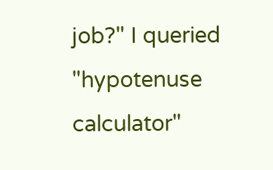job?" I queried "hypotenuse calculator"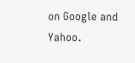on Google and Yahoo.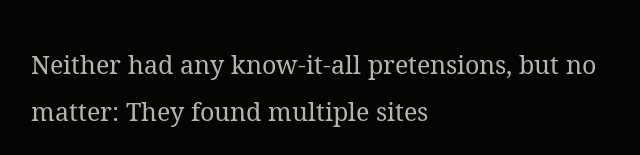Neither had any know-it-all pretensions, but no matter: They found multiple sites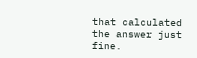that calculated the answer just fine.